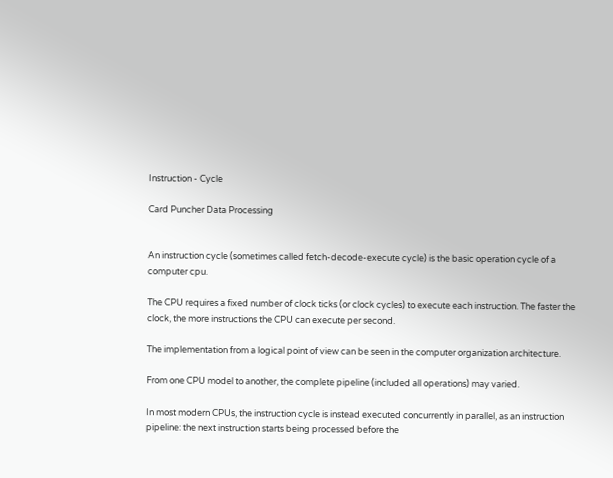Instruction - Cycle

Card Puncher Data Processing


An instruction cycle (sometimes called fetch-decode-execute cycle) is the basic operation cycle of a computer cpu.

The CPU requires a fixed number of clock ticks (or clock cycles) to execute each instruction. The faster the clock, the more instructions the CPU can execute per second.

The implementation from a logical point of view can be seen in the computer organization architecture.

From one CPU model to another, the complete pipeline (included all operations) may varied.

In most modern CPUs, the instruction cycle is instead executed concurrently in parallel, as an instruction pipeline: the next instruction starts being processed before the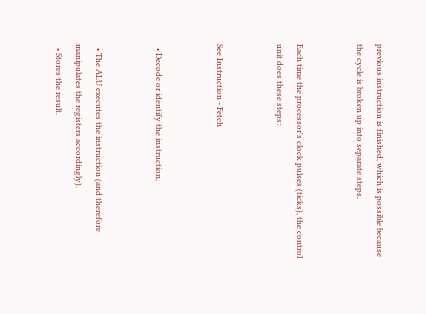previous instruction is finished, which is possible because the cycle is broken up into separate steps.


Each time the processor's clock pulses (ticks), the control unit does these steps:


See Instruction - Fetch


  • Decode or identify the instruction,


  • The ALU executes the instruction (and therefore manipulates the registers accordingly).
  • Stores the result.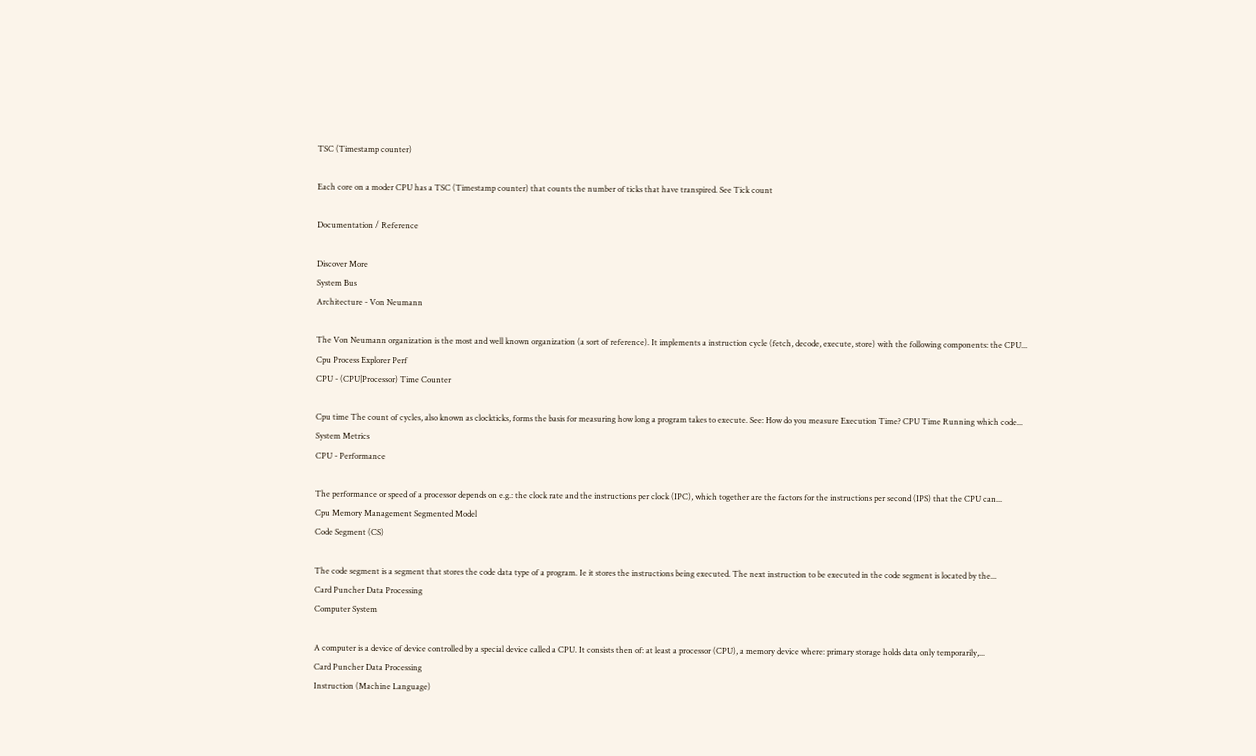TSC (Timestamp counter)

Each core on a moder CPU has a TSC (Timestamp counter) that counts the number of ticks that have transpired. See Tick count

Documentation / Reference

Discover More
System Bus
Architecture - Von Neumann

The Von Neumann organization is the most and well known organization (a sort of reference). It implements a instruction cycle (fetch, decode, execute, store) with the following components: the CPU...
Cpu Process Explorer Perf
CPU - (CPU|Processor) Time Counter

Cpu time The count of cycles, also known as clockticks, forms the basis for measuring how long a program takes to execute. See: How do you measure Execution Time? CPU Time Running which code...
System Metrics
CPU - Performance

The performance or speed of a processor depends on e.g.: the clock rate and the instructions per clock (IPC), which together are the factors for the instructions per second (IPS) that the CPU can...
Cpu Memory Management Segmented Model
Code Segment (CS)

The code segment is a segment that stores the code data type of a program. Ie it stores the instructions being executed. The next instruction to be executed in the code segment is located by the...
Card Puncher Data Processing
Computer System

A computer is a device of device controlled by a special device called a CPU. It consists then of: at least a processor (CPU), a memory device where: primary storage holds data only temporarily,...
Card Puncher Data Processing
Instruction (Machine Language)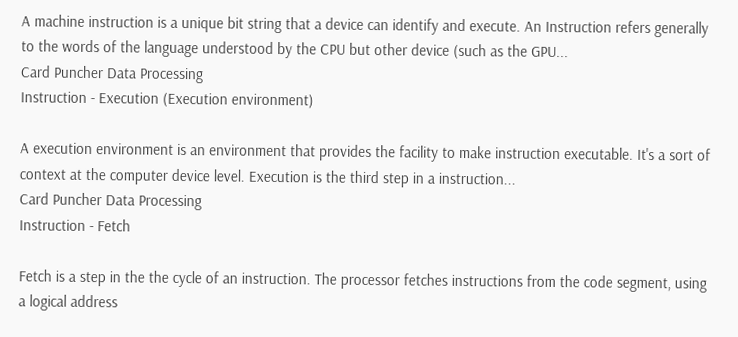A machine instruction is a unique bit string that a device can identify and execute. An Instruction refers generally to the words of the language understood by the CPU but other device (such as the GPU...
Card Puncher Data Processing
Instruction - Execution (Execution environment)

A execution environment is an environment that provides the facility to make instruction executable. It's a sort of context at the computer device level. Execution is the third step in a instruction...
Card Puncher Data Processing
Instruction - Fetch

Fetch is a step in the the cycle of an instruction. The processor fetches instructions from the code segment, using a logical address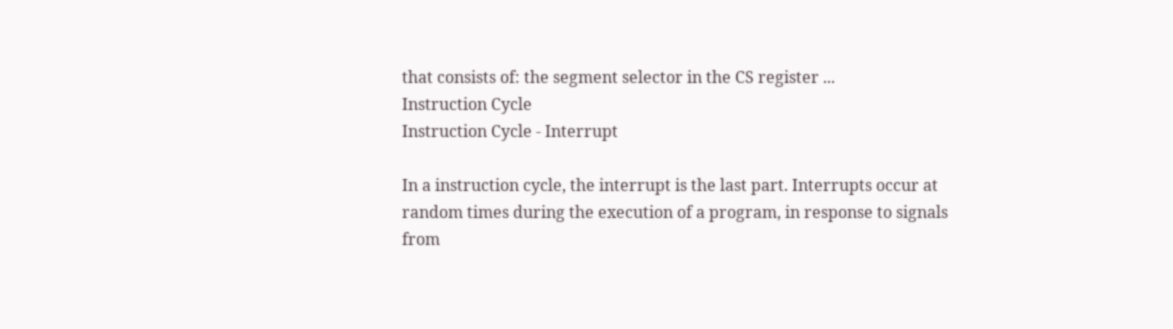that consists of: the segment selector in the CS register ...
Instruction Cycle
Instruction Cycle - Interrupt

In a instruction cycle, the interrupt is the last part. Interrupts occur at random times during the execution of a program, in response to signals from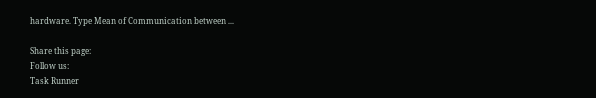hardware. Type Mean of Communication between ...

Share this page:
Follow us:
Task Runner